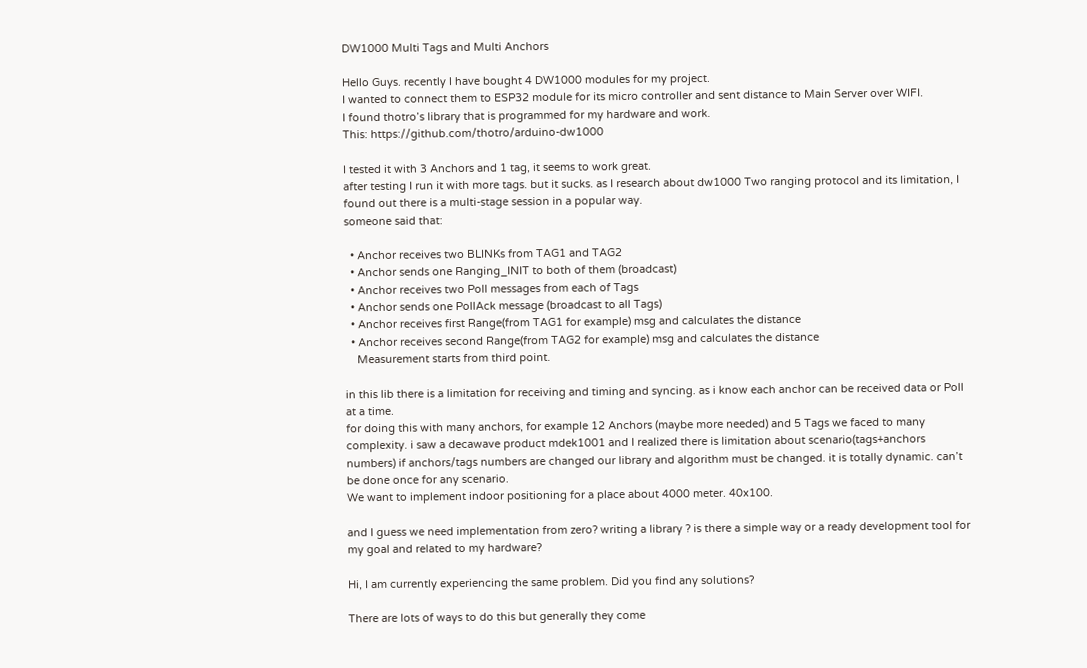DW1000 Multi Tags and Multi Anchors

Hello Guys. recently I have bought 4 DW1000 modules for my project.
I wanted to connect them to ESP32 module for its micro controller and sent distance to Main Server over WIFI.
I found thotro’s library that is programmed for my hardware and work.
This: https://github.com/thotro/arduino-dw1000

I tested it with 3 Anchors and 1 tag, it seems to work great.
after testing I run it with more tags. but it sucks. as I research about dw1000 Two ranging protocol and its limitation, I found out there is a multi-stage session in a popular way.
someone said that:

  • Anchor receives two BLINKs from TAG1 and TAG2
  • Anchor sends one Ranging_INIT to both of them (broadcast)
  • Anchor receives two Poll messages from each of Tags
  • Anchor sends one PollAck message (broadcast to all Tags)
  • Anchor receives first Range(from TAG1 for example) msg and calculates the distance
  • Anchor receives second Range(from TAG2 for example) msg and calculates the distance
    Measurement starts from third point.

in this lib there is a limitation for receiving and timing and syncing. as i know each anchor can be received data or Poll at a time.
for doing this with many anchors, for example 12 Anchors (maybe more needed) and 5 Tags we faced to many complexity. i saw a decawave product mdek1001 and I realized there is limitation about scenario(tags+anchors numbers) if anchors/tags numbers are changed our library and algorithm must be changed. it is totally dynamic. can’t be done once for any scenario.
We want to implement indoor positioning for a place about 4000 meter. 40x100.

and I guess we need implementation from zero? writing a library ? is there a simple way or a ready development tool for my goal and related to my hardware?

Hi, I am currently experiencing the same problem. Did you find any solutions?

There are lots of ways to do this but generally they come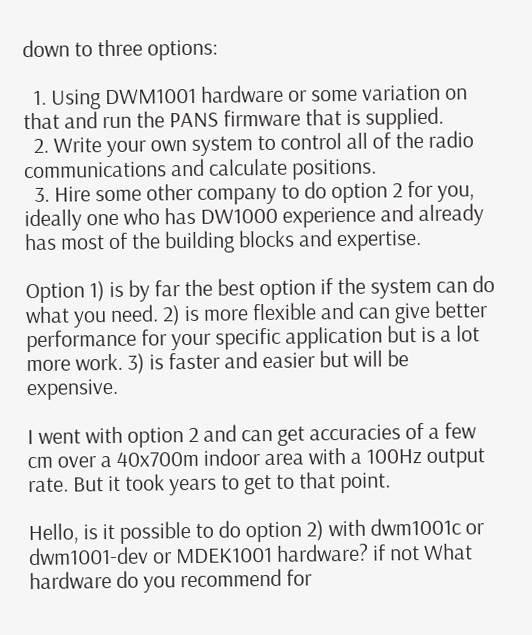down to three options:

  1. Using DWM1001 hardware or some variation on that and run the PANS firmware that is supplied.
  2. Write your own system to control all of the radio communications and calculate positions.
  3. Hire some other company to do option 2 for you, ideally one who has DW1000 experience and already has most of the building blocks and expertise.

Option 1) is by far the best option if the system can do what you need. 2) is more flexible and can give better performance for your specific application but is a lot more work. 3) is faster and easier but will be expensive.

I went with option 2 and can get accuracies of a few cm over a 40x700m indoor area with a 100Hz output rate. But it took years to get to that point.

Hello, is it possible to do option 2) with dwm1001c or dwm1001-dev or MDEK1001 hardware? if not What hardware do you recommend for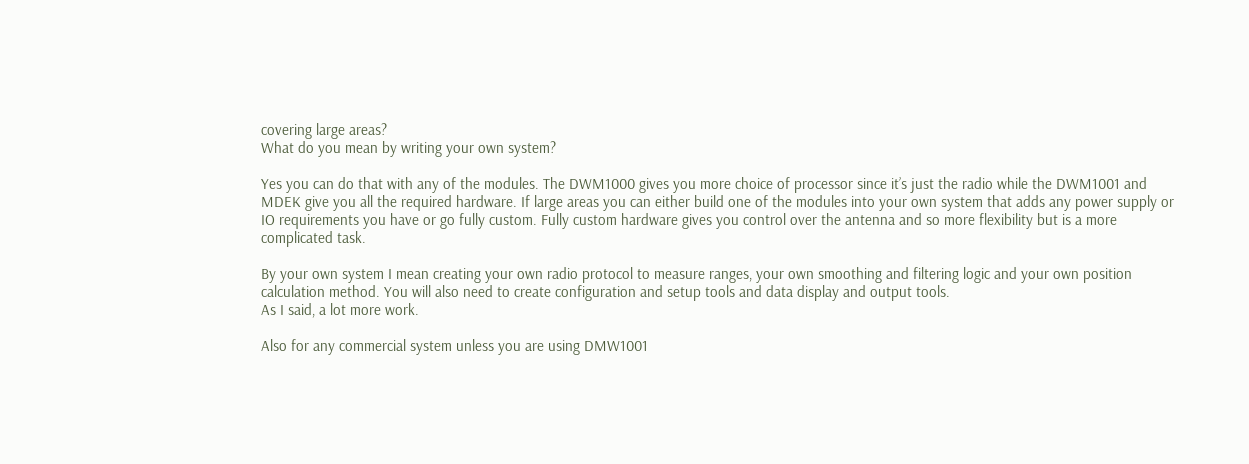covering large areas?
What do you mean by writing your own system?

Yes you can do that with any of the modules. The DWM1000 gives you more choice of processor since it’s just the radio while the DWM1001 and MDEK give you all the required hardware. If large areas you can either build one of the modules into your own system that adds any power supply or IO requirements you have or go fully custom. Fully custom hardware gives you control over the antenna and so more flexibility but is a more complicated task.

By your own system I mean creating your own radio protocol to measure ranges, your own smoothing and filtering logic and your own position calculation method. You will also need to create configuration and setup tools and data display and output tools.
As I said, a lot more work.

Also for any commercial system unless you are using DMW1001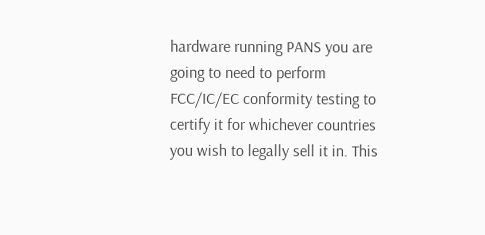hardware running PANS you are going to need to perform FCC/IC/EC conformity testing to certify it for whichever countries you wish to legally sell it in. This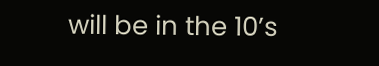will be in the 10’s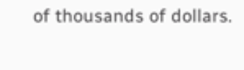of thousands of dollars.